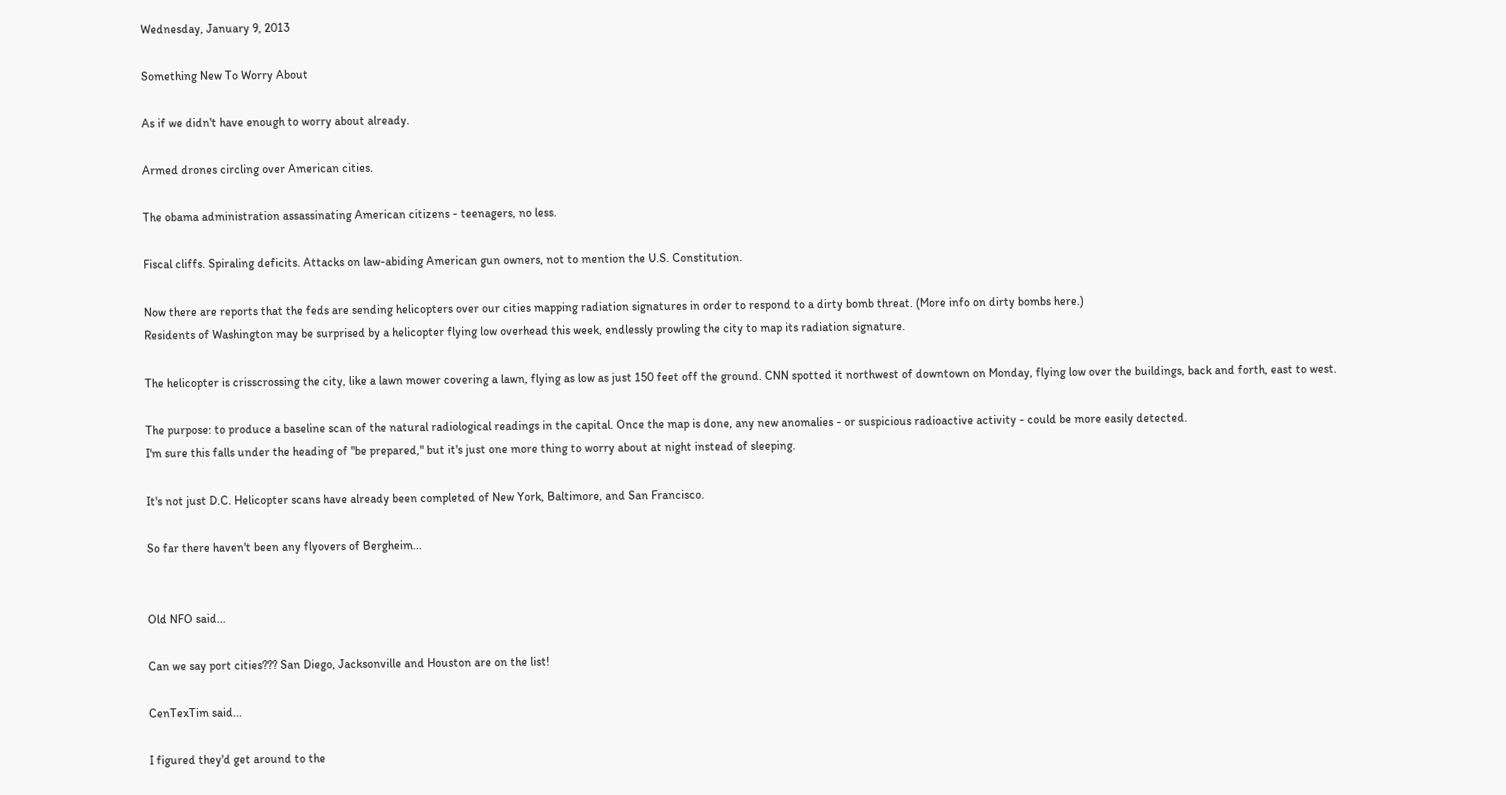Wednesday, January 9, 2013

Something New To Worry About

As if we didn't have enough to worry about already.

Armed drones circling over American cities.

The obama administration assassinating American citizens - teenagers, no less.

Fiscal cliffs. Spiraling deficits. Attacks on law-abiding American gun owners, not to mention the U.S. Constitution.

Now there are reports that the feds are sending helicopters over our cities mapping radiation signatures in order to respond to a dirty bomb threat. (More info on dirty bombs here.)
Residents of Washington may be surprised by a helicopter flying low overhead this week, endlessly prowling the city to map its radiation signature.

The helicopter is crisscrossing the city, like a lawn mower covering a lawn, flying as low as just 150 feet off the ground. CNN spotted it northwest of downtown on Monday, flying low over the buildings, back and forth, east to west.

The purpose: to produce a baseline scan of the natural radiological readings in the capital. Once the map is done, any new anomalies - or suspicious radioactive activity - could be more easily detected.
I'm sure this falls under the heading of "be prepared," but it's just one more thing to worry about at night instead of sleeping.

It's not just D.C. Helicopter scans have already been completed of New York, Baltimore, and San Francisco.

So far there haven't been any flyovers of Bergheim...


Old NFO said...

Can we say port cities??? San Diego, Jacksonville and Houston are on the list!

CenTexTim said...

I figured they'd get around to the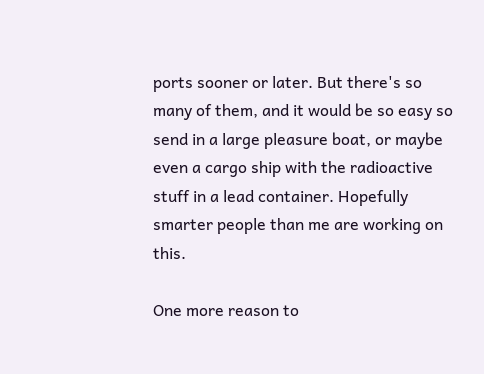ports sooner or later. But there's so many of them, and it would be so easy so send in a large pleasure boat, or maybe even a cargo ship with the radioactive stuff in a lead container. Hopefully smarter people than me are working on this.

One more reason to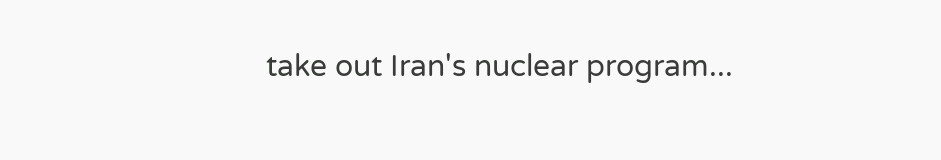take out Iran's nuclear program...